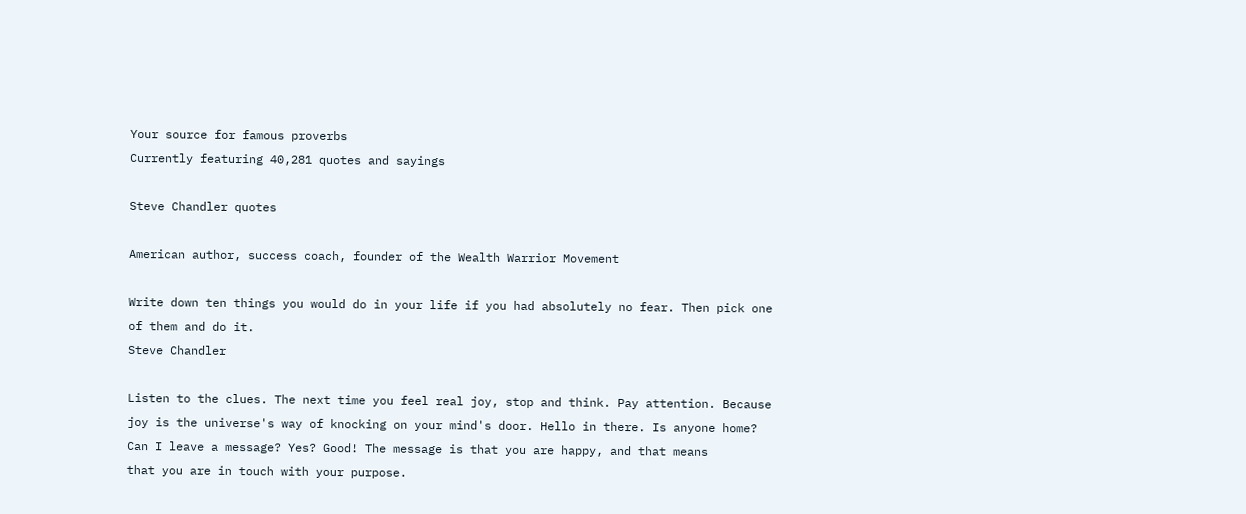Your source for famous proverbs
Currently featuring 40,281 quotes and sayings

Steve Chandler quotes

American author, success coach, founder of the Wealth Warrior Movement

Write down ten things you would do in your life if you had absolutely no fear. Then pick one
of them and do it.
Steve Chandler

Listen to the clues. The next time you feel real joy, stop and think. Pay attention. Because
joy is the universe's way of knocking on your mind's door. Hello in there. Is anyone home?
Can I leave a message? Yes? Good! The message is that you are happy, and that means
that you are in touch with your purpose.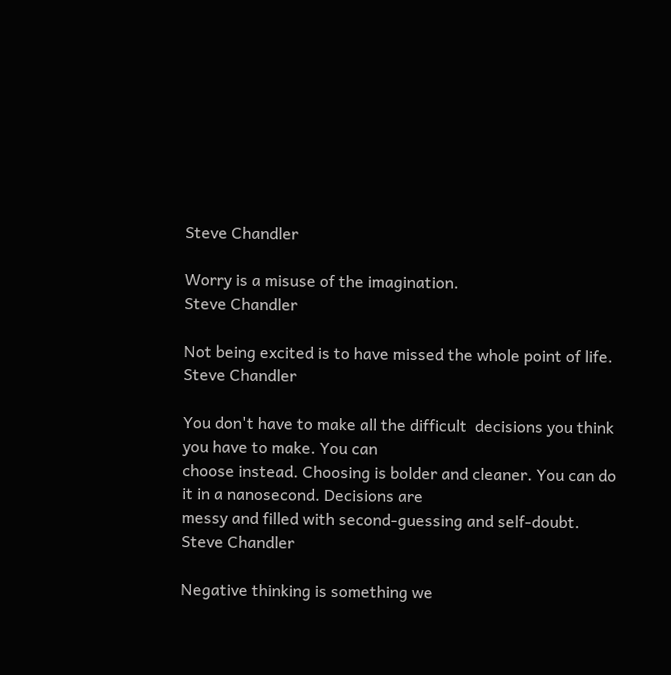Steve Chandler

Worry is a misuse of the imagination.
Steve Chandler

Not being excited is to have missed the whole point of life.
Steve Chandler

You don't have to make all the difficult  decisions you think you have to make. You can
choose instead. Choosing is bolder and cleaner. You can do it in a nanosecond. Decisions are
messy and filled with second-guessing and self-doubt.
Steve Chandler

Negative thinking is something we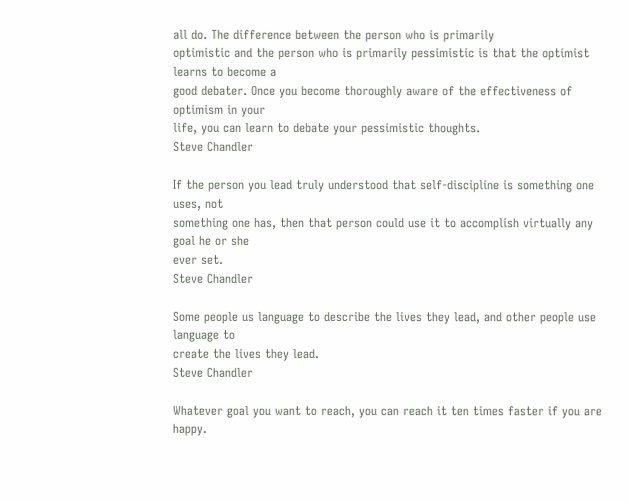all do. The difference between the person who is primarily
optimistic and the person who is primarily pessimistic is that the optimist learns to become a
good debater. Once you become thoroughly aware of the effectiveness of optimism in your
life, you can learn to debate your pessimistic thoughts.
Steve Chandler

If the person you lead truly understood that self-discipline is something one uses, not
something one has, then that person could use it to accomplish virtually any goal he or she
ever set.
Steve Chandler

Some people us language to describe the lives they lead, and other people use language to
create the lives they lead.
Steve Chandler

Whatever goal you want to reach, you can reach it ten times faster if you are happy.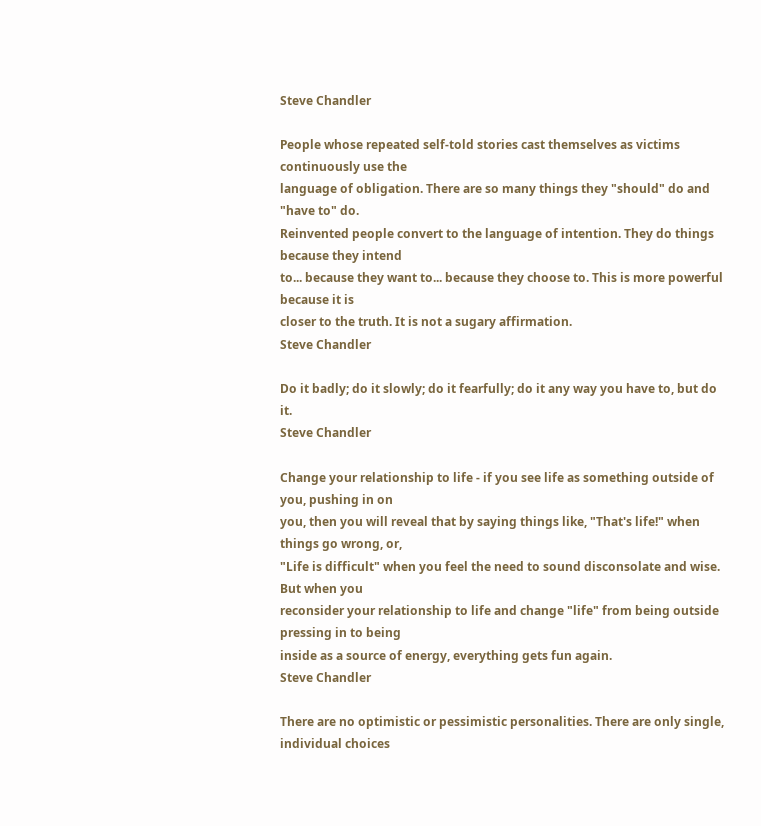Steve Chandler

People whose repeated self-told stories cast themselves as victims continuously use the
language of obligation. There are so many things they "should" do and "have to" do.
Reinvented people convert to the language of intention. They do things because they intend
to... because they want to... because they choose to. This is more powerful because it is
closer to the truth. It is not a sugary affirmation.
Steve Chandler

Do it badly; do it slowly; do it fearfully; do it any way you have to, but do it.
Steve Chandler

Change your relationship to life - if you see life as something outside of you, pushing in on
you, then you will reveal that by saying things like, "That's life!" when things go wrong, or,
"Life is difficult" when you feel the need to sound disconsolate and wise. But when you
reconsider your relationship to life and change "life" from being outside pressing in to being
inside as a source of energy, everything gets fun again.
Steve Chandler

There are no optimistic or pessimistic personalities. There are only single, individual choices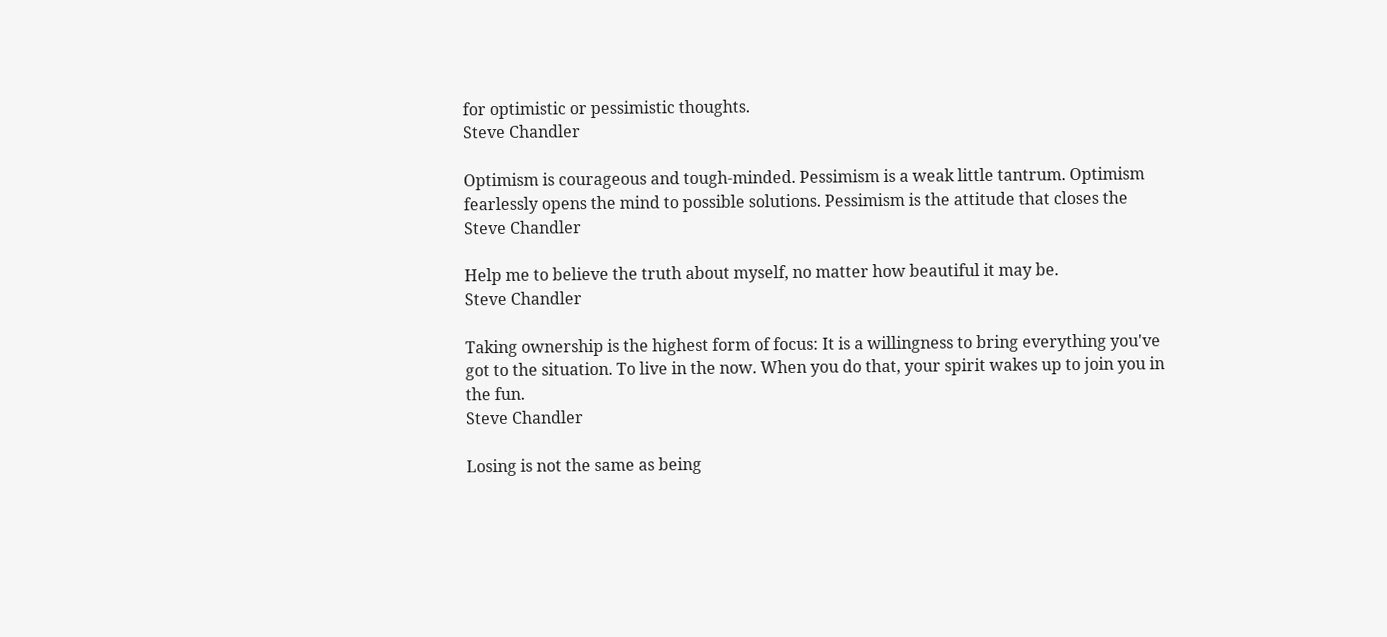for optimistic or pessimistic thoughts.
Steve Chandler

Optimism is courageous and tough-minded. Pessimism is a weak little tantrum. Optimism
fearlessly opens the mind to possible solutions. Pessimism is the attitude that closes the
Steve Chandler

Help me to believe the truth about myself, no matter how beautiful it may be.
Steve Chandler

Taking ownership is the highest form of focus: It is a willingness to bring everything you've
got to the situation. To live in the now. When you do that, your spirit wakes up to join you in
the fun.
Steve Chandler

Losing is not the same as being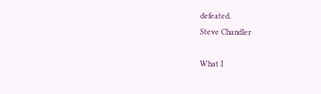defeated.
Steve Chandler

What I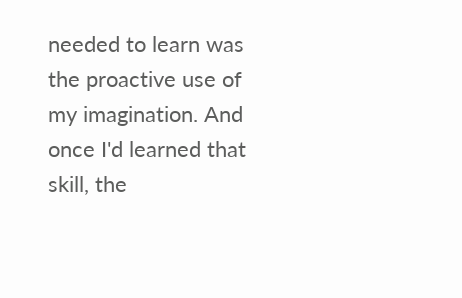needed to learn was the proactive use of my imagination. And once I'd learned that
skill, the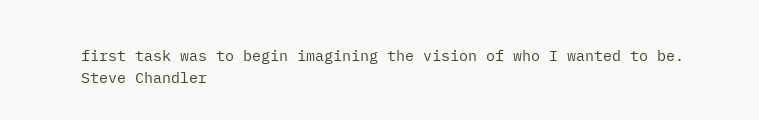first task was to begin imagining the vision of who I wanted to be.
Steve Chandler